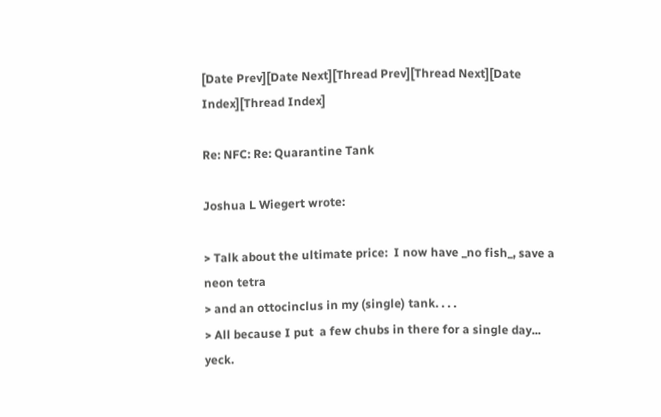[Date Prev][Date Next][Thread Prev][Thread Next][Date Index][Thread Index]

Re: NFC: Re: Quarantine Tank

Joshua L Wiegert wrote:

> Talk about the ultimate price:  I now have _no fish_, save a neon tetra
> and an ottocinclus in my (single) tank. . . .
> All because I put  a few chubs in there for a single day... yeck.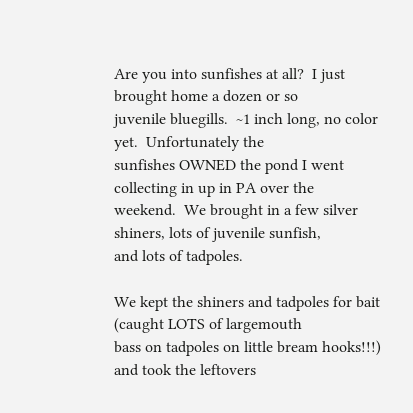Are you into sunfishes at all?  I just brought home a dozen or so
juvenile bluegills.  ~1 inch long, no color yet.  Unfortunately the
sunfishes OWNED the pond I went collecting in up in PA over the
weekend.  We brought in a few silver shiners, lots of juvenile sunfish,
and lots of tadpoles.

We kept the shiners and tadpoles for bait (caught LOTS of largemouth
bass on tadpoles on little bream hooks!!!) and took the leftovers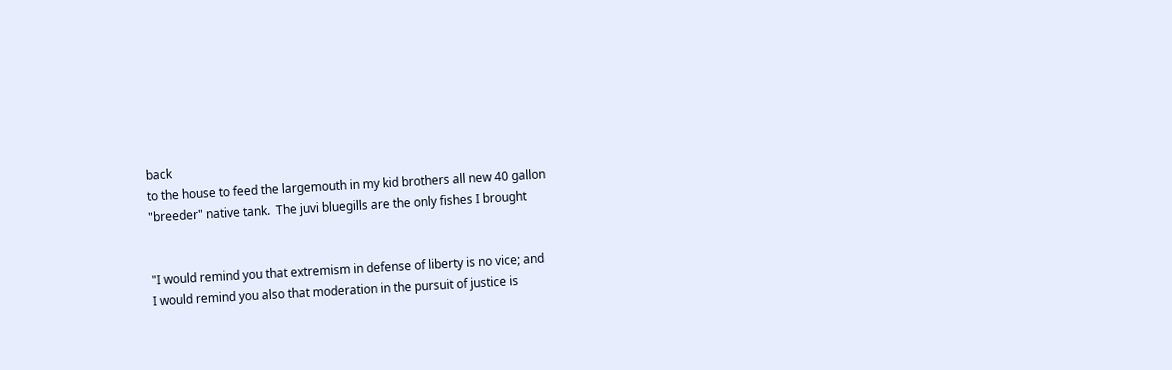back
to the house to feed the largemouth in my kid brothers all new 40 gallon
"breeder" native tank.  The juvi bluegills are the only fishes I brought


"I would remind you that extremism in defense of liberty is no vice; and
I would remind you also that moderation in the pursuit of justice is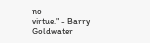no
virtue." - Barry Goldwater